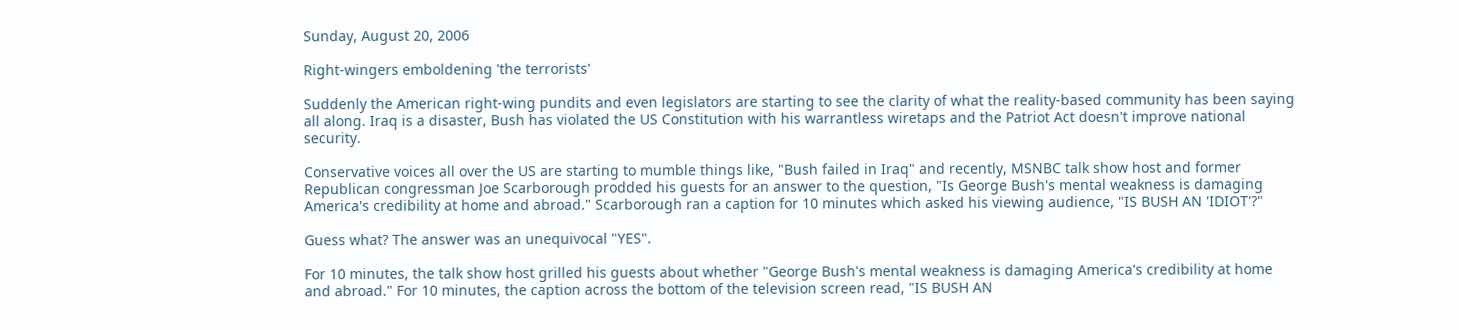Sunday, August 20, 2006

Right-wingers emboldening 'the terrorists'

Suddenly the American right-wing pundits and even legislators are starting to see the clarity of what the reality-based community has been saying all along. Iraq is a disaster, Bush has violated the US Constitution with his warrantless wiretaps and the Patriot Act doesn't improve national security.

Conservative voices all over the US are starting to mumble things like, "Bush failed in Iraq" and recently, MSNBC talk show host and former Republican congressman Joe Scarborough prodded his guests for an answer to the question, "Is George Bush's mental weakness is damaging America's credibility at home and abroad." Scarborough ran a caption for 10 minutes which asked his viewing audience, "IS BUSH AN 'IDIOT'?"

Guess what? The answer was an unequivocal "YES".

For 10 minutes, the talk show host grilled his guests about whether "George Bush's mental weakness is damaging America's credibility at home and abroad." For 10 minutes, the caption across the bottom of the television screen read, "IS BUSH AN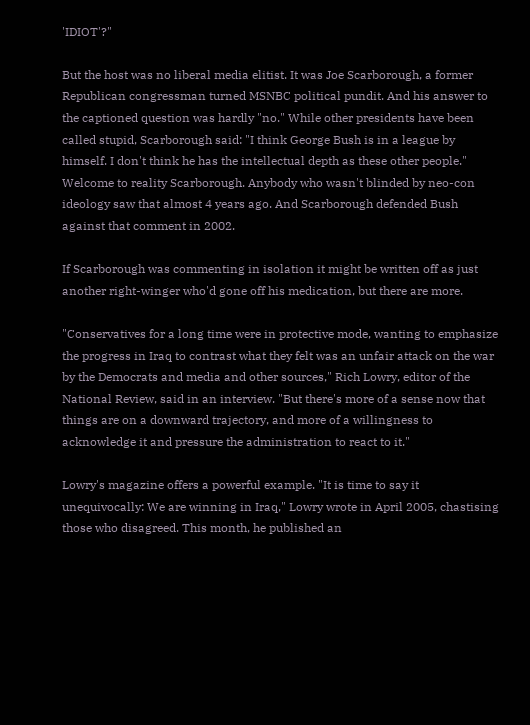'IDIOT'?"

But the host was no liberal media elitist. It was Joe Scarborough, a former Republican congressman turned MSNBC political pundit. And his answer to the captioned question was hardly "no." While other presidents have been called stupid, Scarborough said: "I think George Bush is in a league by himself. I don't think he has the intellectual depth as these other people."
Welcome to reality Scarborough. Anybody who wasn't blinded by neo-con ideology saw that almost 4 years ago. And Scarborough defended Bush against that comment in 2002.

If Scarborough was commenting in isolation it might be written off as just another right-winger who'd gone off his medication, but there are more.

"Conservatives for a long time were in protective mode, wanting to emphasize the progress in Iraq to contrast what they felt was an unfair attack on the war by the Democrats and media and other sources," Rich Lowry, editor of the National Review, said in an interview. "But there's more of a sense now that things are on a downward trajectory, and more of a willingness to acknowledge it and pressure the administration to react to it."

Lowry's magazine offers a powerful example. "It is time to say it unequivocally: We are winning in Iraq," Lowry wrote in April 2005, chastising those who disagreed. This month, he published an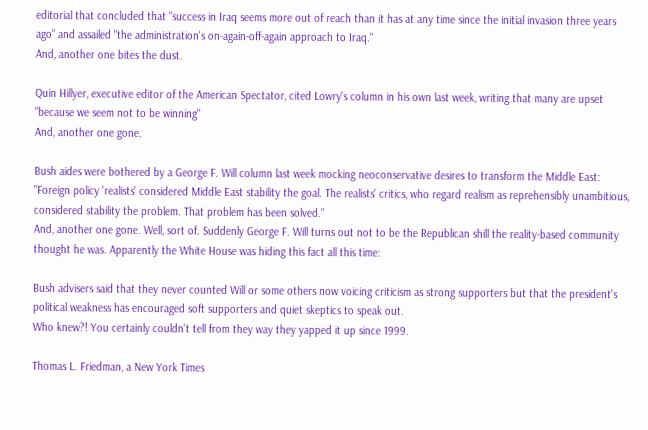editorial that concluded that "success in Iraq seems more out of reach than it has at any time since the initial invasion three years ago" and assailed "the administration's on-again-off-again approach to Iraq."
And, another one bites the dust.

Quin Hillyer, executive editor of the American Spectator, cited Lowry's column in his own last week, writing that many are upset "because we seem not to be winning"
And, another one gone.

Bush aides were bothered by a George F. Will column last week mocking neoconservative desires to transform the Middle East: "Foreign policy 'realists' considered Middle East stability the goal. The realists' critics, who regard realism as reprehensibly unambitious, considered stability the problem. That problem has been solved."
And, another one gone. Well, sort of. Suddenly George F. Will turns out not to be the Republican shill the reality-based community thought he was. Apparently the White House was hiding this fact all this time:

Bush advisers said that they never counted Will or some others now voicing criticism as strong supporters but that the president's political weakness has encouraged soft supporters and quiet skeptics to speak out.
Who knew?! You certainly couldn't tell from they way they yapped it up since 1999.

Thomas L. Friedman, a New York Times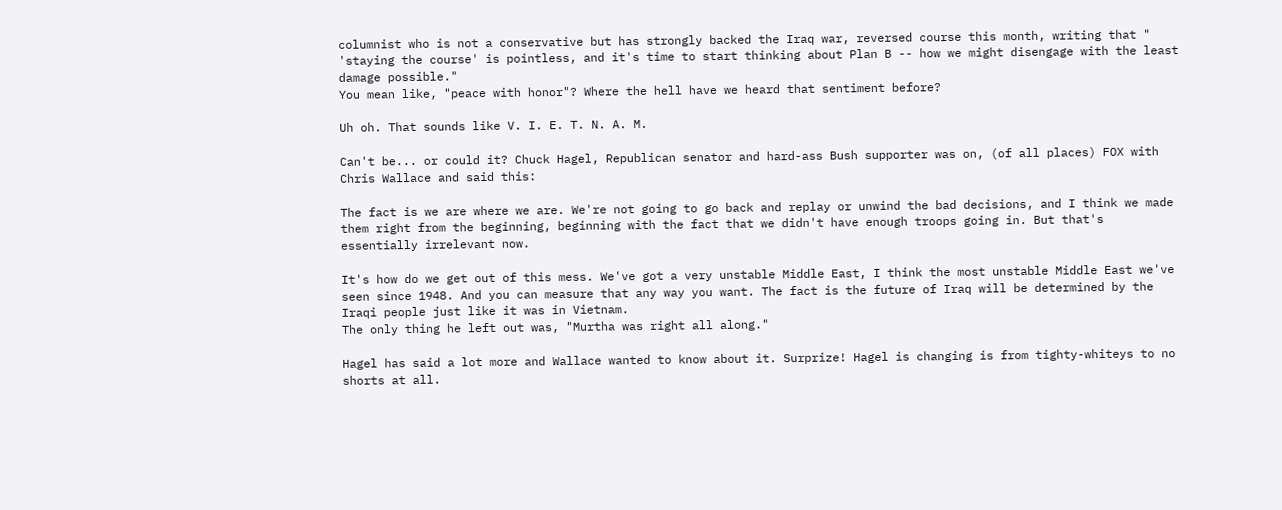columnist who is not a conservative but has strongly backed the Iraq war, reversed course this month, writing that " 'staying the course' is pointless, and it's time to start thinking about Plan B -- how we might disengage with the least damage possible."
You mean like, "peace with honor"? Where the hell have we heard that sentiment before?

Uh oh. That sounds like V. I. E. T. N. A. M.

Can't be... or could it? Chuck Hagel, Republican senator and hard-ass Bush supporter was on, (of all places) FOX with Chris Wallace and said this:

The fact is we are where we are. We're not going to go back and replay or unwind the bad decisions, and I think we made them right from the beginning, beginning with the fact that we didn't have enough troops going in. But that's essentially irrelevant now.

It's how do we get out of this mess. We've got a very unstable Middle East, I think the most unstable Middle East we've seen since 1948. And you can measure that any way you want. The fact is the future of Iraq will be determined by the Iraqi people just like it was in Vietnam.
The only thing he left out was, "Murtha was right all along."

Hagel has said a lot more and Wallace wanted to know about it. Surprize! Hagel is changing is from tighty-whiteys to no shorts at all.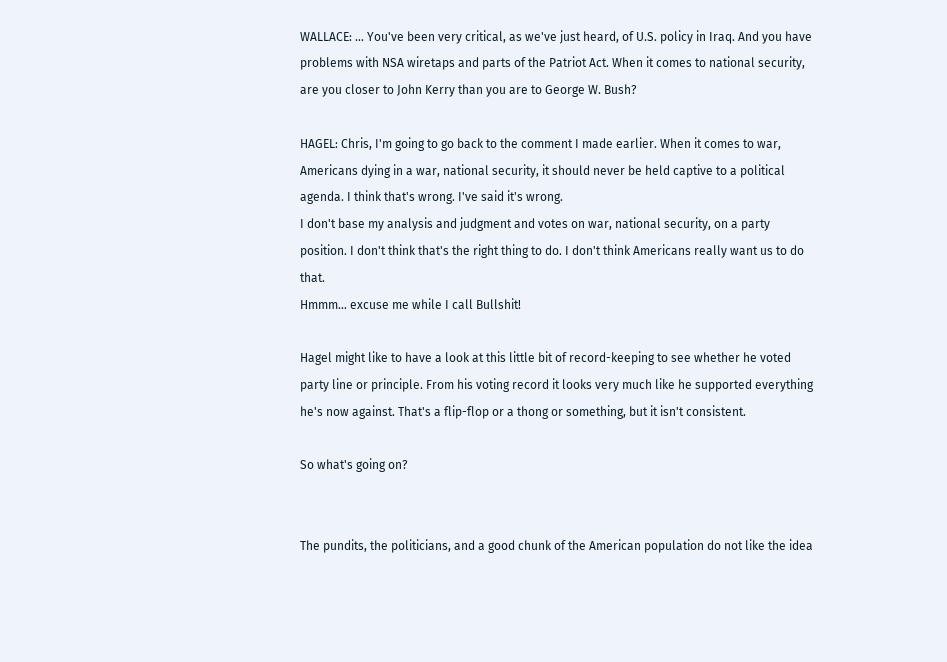WALLACE: ... You've been very critical, as we've just heard, of U.S. policy in Iraq. And you have problems with NSA wiretaps and parts of the Patriot Act. When it comes to national security, are you closer to John Kerry than you are to George W. Bush?

HAGEL: Chris, I'm going to go back to the comment I made earlier. When it comes to war, Americans dying in a war, national security, it should never be held captive to a political agenda. I think that's wrong. I've said it's wrong.
I don't base my analysis and judgment and votes on war, national security, on a party position. I don't think that's the right thing to do. I don't think Americans really want us to do that.
Hmmm... excuse me while I call Bullshit!

Hagel might like to have a look at this little bit of record-keeping to see whether he voted party line or principle. From his voting record it looks very much like he supported everything he's now against. That's a flip-flop or a thong or something, but it isn't consistent.

So what's going on?


The pundits, the politicians, and a good chunk of the American population do not like the idea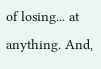of losing... at anything. And,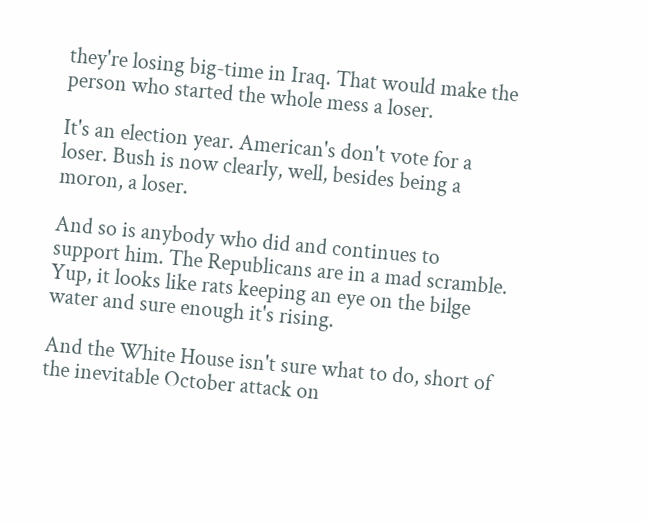they're losing big-time in Iraq. That would make the person who started the whole mess a loser.

It's an election year. American's don't vote for a loser. Bush is now clearly, well, besides being a moron, a loser.

And so is anybody who did and continues to support him. The Republicans are in a mad scramble. Yup, it looks like rats keeping an eye on the bilge water and sure enough it's rising.

And the White House isn't sure what to do, short of the inevitable October attack on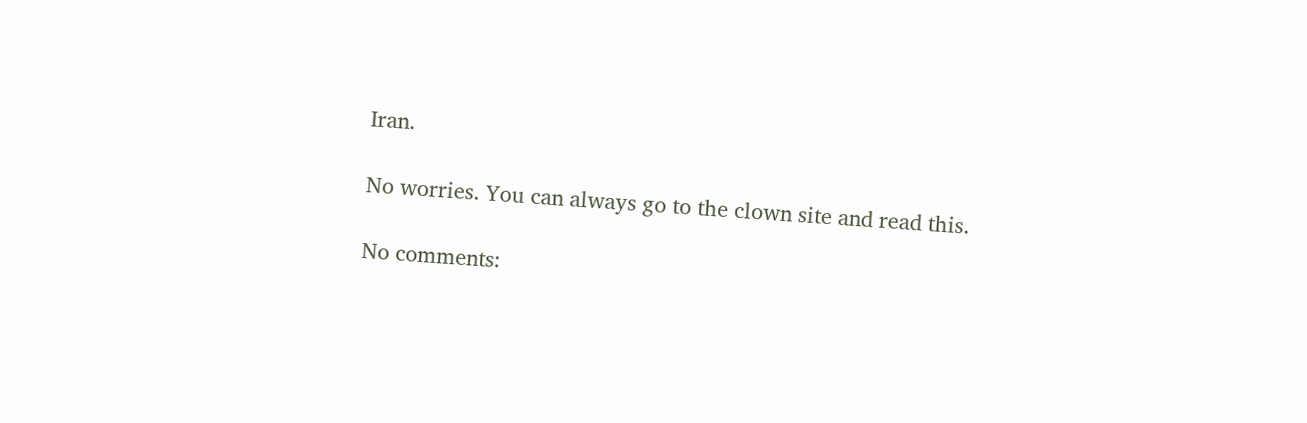Iran.

No worries. You can always go to the clown site and read this.

No comments: